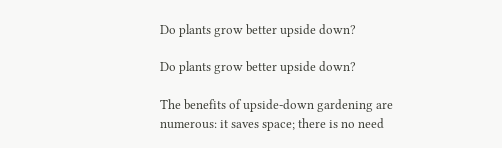Do plants grow better upside down?

Do plants grow better upside down?

The benefits of upside-down gardening are numerous: it saves space; there is no need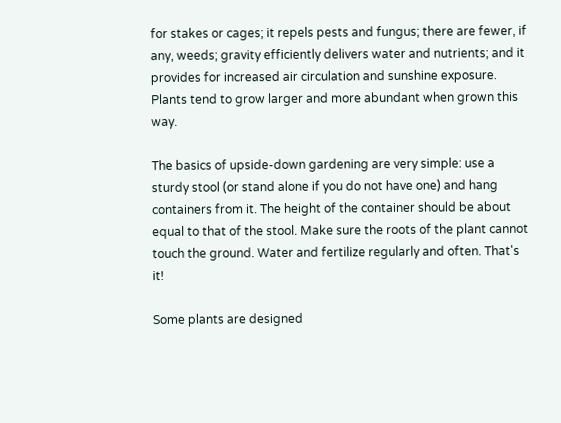for stakes or cages; it repels pests and fungus; there are fewer, if any, weeds; gravity efficiently delivers water and nutrients; and it provides for increased air circulation and sunshine exposure. Plants tend to grow larger and more abundant when grown this way.

The basics of upside-down gardening are very simple: use a sturdy stool (or stand alone if you do not have one) and hang containers from it. The height of the container should be about equal to that of the stool. Make sure the roots of the plant cannot touch the ground. Water and fertilize regularly and often. That's it!

Some plants are designed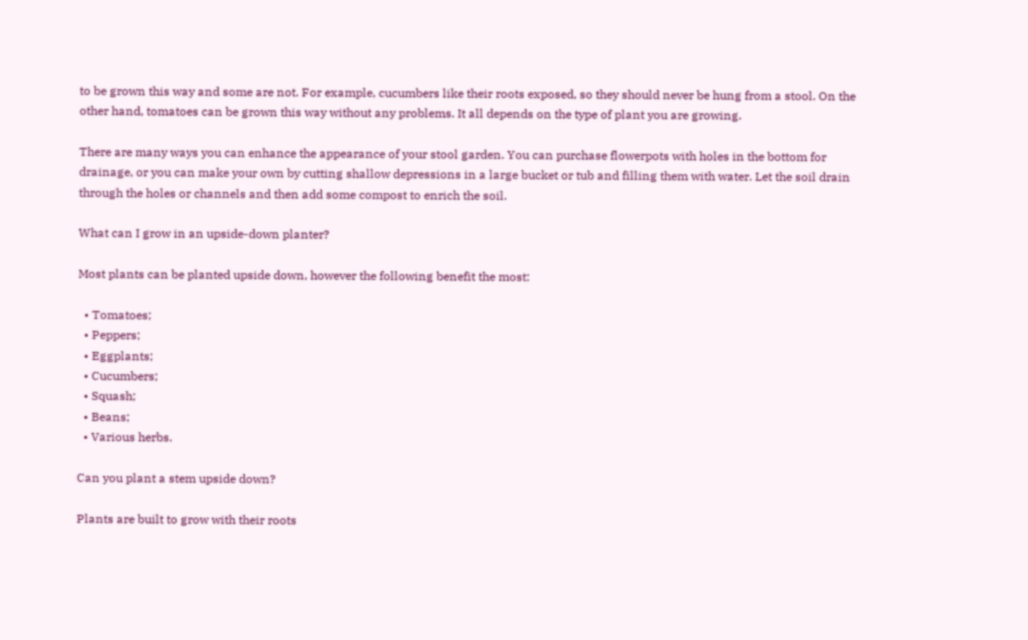to be grown this way and some are not. For example, cucumbers like their roots exposed, so they should never be hung from a stool. On the other hand, tomatoes can be grown this way without any problems. It all depends on the type of plant you are growing.

There are many ways you can enhance the appearance of your stool garden. You can purchase flowerpots with holes in the bottom for drainage, or you can make your own by cutting shallow depressions in a large bucket or tub and filling them with water. Let the soil drain through the holes or channels and then add some compost to enrich the soil.

What can I grow in an upside-down planter?

Most plants can be planted upside down, however the following benefit the most:

  • Tomatoes;
  • Peppers;
  • Eggplants;
  • Cucumbers;
  • Squash;
  • Beans;
  • Various herbs.

Can you plant a stem upside down?

Plants are built to grow with their roots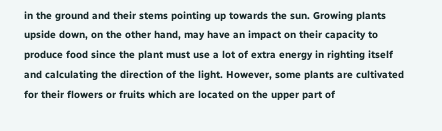in the ground and their stems pointing up towards the sun. Growing plants upside down, on the other hand, may have an impact on their capacity to produce food since the plant must use a lot of extra energy in righting itself and calculating the direction of the light. However, some plants are cultivated for their flowers or fruits which are located on the upper part of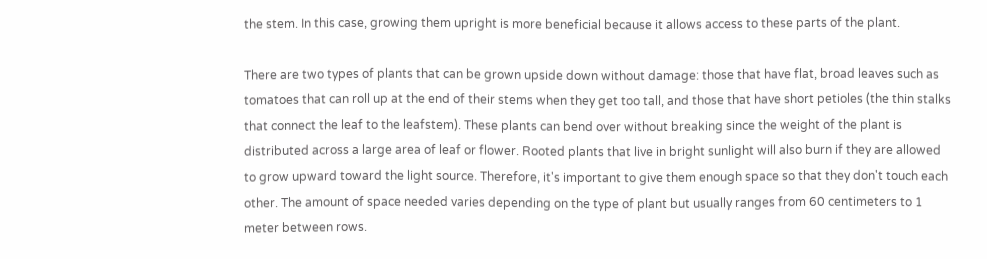the stem. In this case, growing them upright is more beneficial because it allows access to these parts of the plant.

There are two types of plants that can be grown upside down without damage: those that have flat, broad leaves such as tomatoes that can roll up at the end of their stems when they get too tall, and those that have short petioles (the thin stalks that connect the leaf to the leafstem). These plants can bend over without breaking since the weight of the plant is distributed across a large area of leaf or flower. Rooted plants that live in bright sunlight will also burn if they are allowed to grow upward toward the light source. Therefore, it's important to give them enough space so that they don't touch each other. The amount of space needed varies depending on the type of plant but usually ranges from 60 centimeters to 1 meter between rows.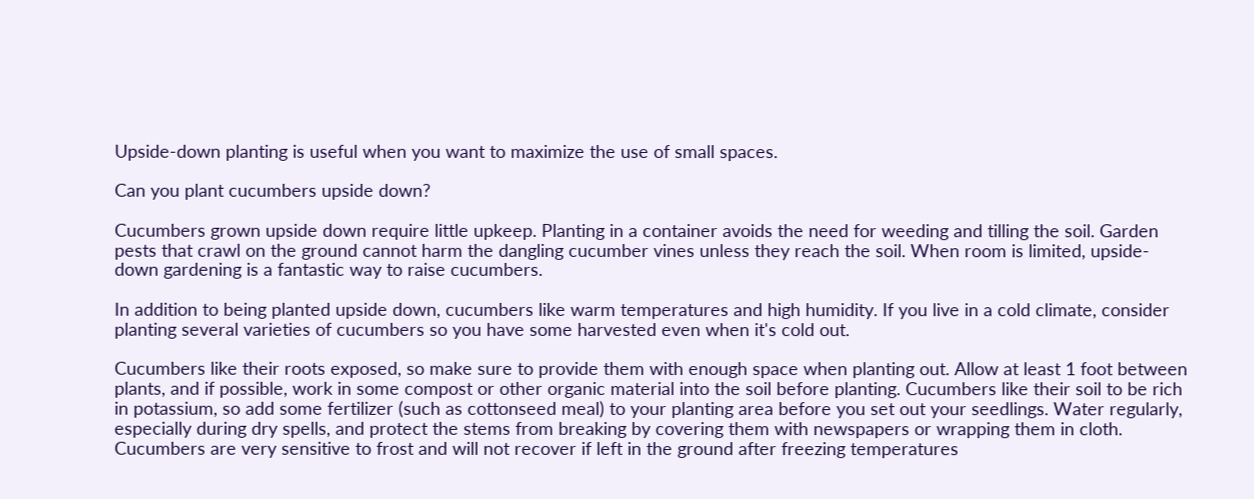Upside-down planting is useful when you want to maximize the use of small spaces.

Can you plant cucumbers upside down?

Cucumbers grown upside down require little upkeep. Planting in a container avoids the need for weeding and tilling the soil. Garden pests that crawl on the ground cannot harm the dangling cucumber vines unless they reach the soil. When room is limited, upside-down gardening is a fantastic way to raise cucumbers.

In addition to being planted upside down, cucumbers like warm temperatures and high humidity. If you live in a cold climate, consider planting several varieties of cucumbers so you have some harvested even when it's cold out.

Cucumbers like their roots exposed, so make sure to provide them with enough space when planting out. Allow at least 1 foot between plants, and if possible, work in some compost or other organic material into the soil before planting. Cucumbers like their soil to be rich in potassium, so add some fertilizer (such as cottonseed meal) to your planting area before you set out your seedlings. Water regularly, especially during dry spells, and protect the stems from breaking by covering them with newspapers or wrapping them in cloth. Cucumbers are very sensitive to frost and will not recover if left in the ground after freezing temperatures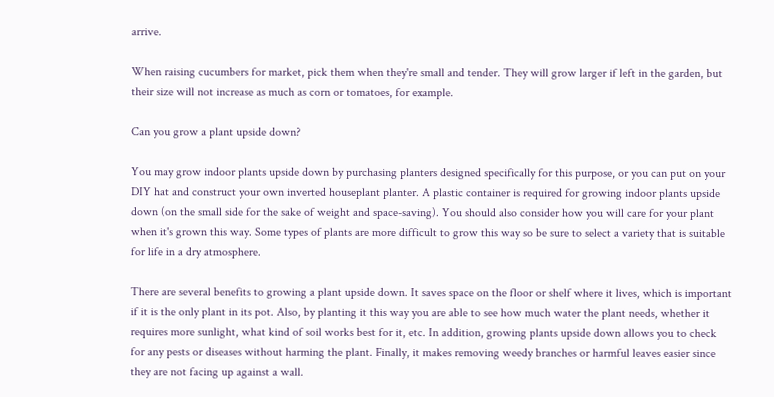arrive.

When raising cucumbers for market, pick them when they're small and tender. They will grow larger if left in the garden, but their size will not increase as much as corn or tomatoes, for example.

Can you grow a plant upside down?

You may grow indoor plants upside down by purchasing planters designed specifically for this purpose, or you can put on your DIY hat and construct your own inverted houseplant planter. A plastic container is required for growing indoor plants upside down (on the small side for the sake of weight and space-saving). You should also consider how you will care for your plant when it's grown this way. Some types of plants are more difficult to grow this way so be sure to select a variety that is suitable for life in a dry atmosphere.

There are several benefits to growing a plant upside down. It saves space on the floor or shelf where it lives, which is important if it is the only plant in its pot. Also, by planting it this way you are able to see how much water the plant needs, whether it requires more sunlight, what kind of soil works best for it, etc. In addition, growing plants upside down allows you to check for any pests or diseases without harming the plant. Finally, it makes removing weedy branches or harmful leaves easier since they are not facing up against a wall.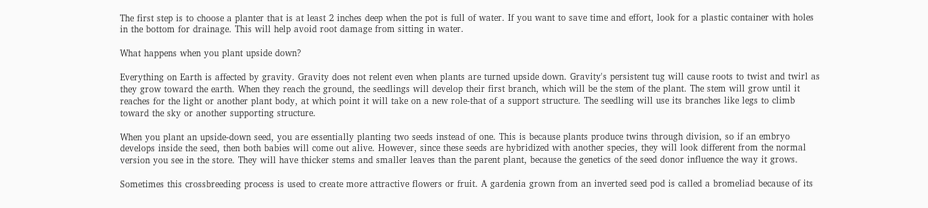The first step is to choose a planter that is at least 2 inches deep when the pot is full of water. If you want to save time and effort, look for a plastic container with holes in the bottom for drainage. This will help avoid root damage from sitting in water.

What happens when you plant upside down?

Everything on Earth is affected by gravity. Gravity does not relent even when plants are turned upside down. Gravity's persistent tug will cause roots to twist and twirl as they grow toward the earth. When they reach the ground, the seedlings will develop their first branch, which will be the stem of the plant. The stem will grow until it reaches for the light or another plant body, at which point it will take on a new role-that of a support structure. The seedling will use its branches like legs to climb toward the sky or another supporting structure.

When you plant an upside-down seed, you are essentially planting two seeds instead of one. This is because plants produce twins through division, so if an embryo develops inside the seed, then both babies will come out alive. However, since these seeds are hybridized with another species, they will look different from the normal version you see in the store. They will have thicker stems and smaller leaves than the parent plant, because the genetics of the seed donor influence the way it grows.

Sometimes this crossbreeding process is used to create more attractive flowers or fruit. A gardenia grown from an inverted seed pod is called a bromeliad because of its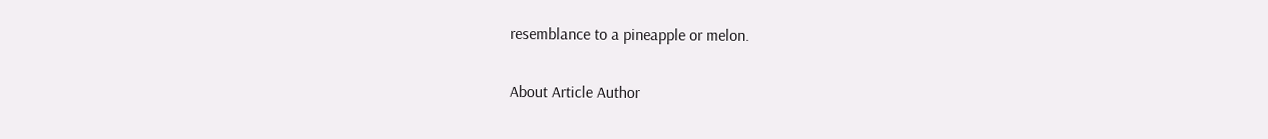resemblance to a pineapple or melon.

About Article Author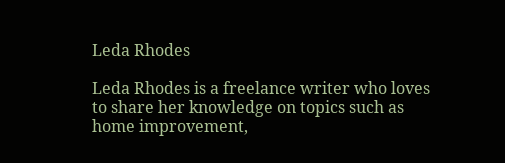Leda Rhodes

Leda Rhodes is a freelance writer who loves to share her knowledge on topics such as home improvement,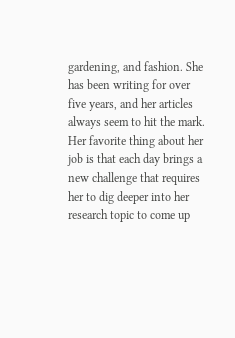gardening, and fashion. She has been writing for over five years, and her articles always seem to hit the mark. Her favorite thing about her job is that each day brings a new challenge that requires her to dig deeper into her research topic to come up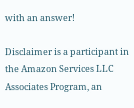with an answer!

Disclaimer is a participant in the Amazon Services LLC Associates Program, an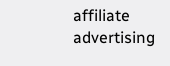affiliate advertising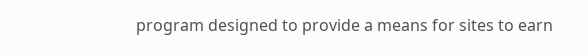program designed to provide a means for sites to earn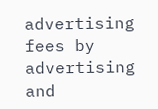advertising fees by advertising and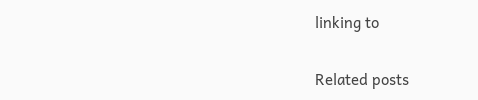linking to

Related posts